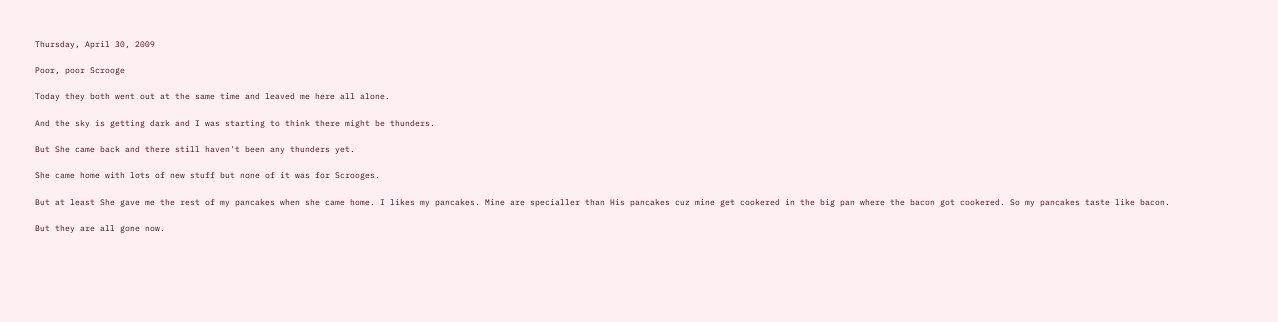Thursday, April 30, 2009

Poor, poor Scrooge

Today they both went out at the same time and leaved me here all alone.

And the sky is getting dark and I was starting to think there might be thunders.

But She came back and there still haven't been any thunders yet.

She came home with lots of new stuff but none of it was for Scrooges.

But at least She gave me the rest of my pancakes when she came home. I likes my pancakes. Mine are specialler than His pancakes cuz mine get cookered in the big pan where the bacon got cookered. So my pancakes taste like bacon.

But they are all gone now.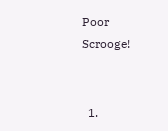Poor Scrooge!


  1.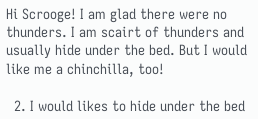Hi Scrooge! I am glad there were no thunders. I am scairt of thunders and usually hide under the bed. But I would like me a chinchilla, too!

  2. I would likes to hide under the bed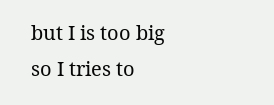but I is too big so I tries to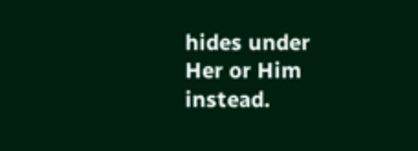hides under Her or Him instead.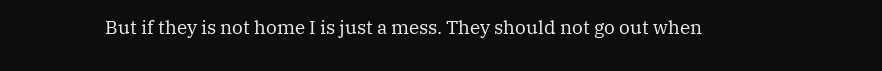But if they is not home I is just a mess. They should not go out when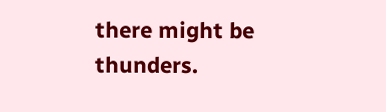there might be thunders.